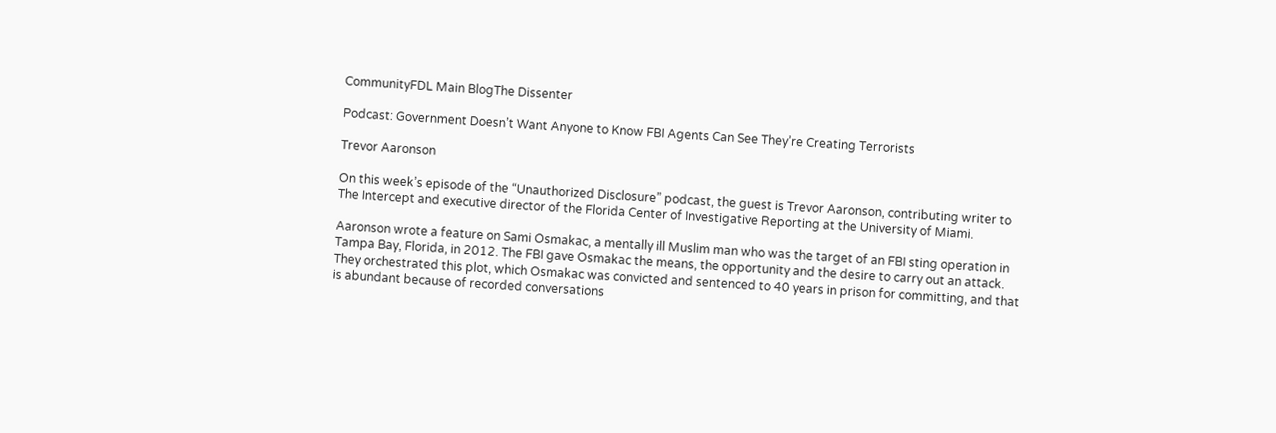CommunityFDL Main BlogThe Dissenter

Podcast: Government Doesn’t Want Anyone to Know FBI Agents Can See They’re Creating Terrorists

Trevor Aaronson

On this week’s episode of the “Unauthorized Disclosure” podcast, the guest is Trevor Aaronson, contributing writer to The Intercept and executive director of the Florida Center of Investigative Reporting at the University of Miami.

Aaronson wrote a feature on Sami Osmakac, a mentally ill Muslim man who was the target of an FBI sting operation in Tampa Bay, Florida, in 2012. The FBI gave Osmakac the means, the opportunity and the desire to carry out an attack. They orchestrated this plot, which Osmakac was convicted and sentenced to 40 years in prison for committing, and that is abundant because of recorded conversations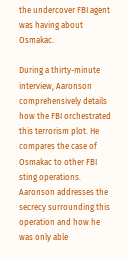the undercover FBI agent was having about Osmakac.

During a thirty-minute interview, Aaronson comprehensively details how the FBI orchestrated this terrorism plot. He compares the case of Osmakac to other FBI sting operations. Aaronson addresses the secrecy surrounding this operation and how he was only able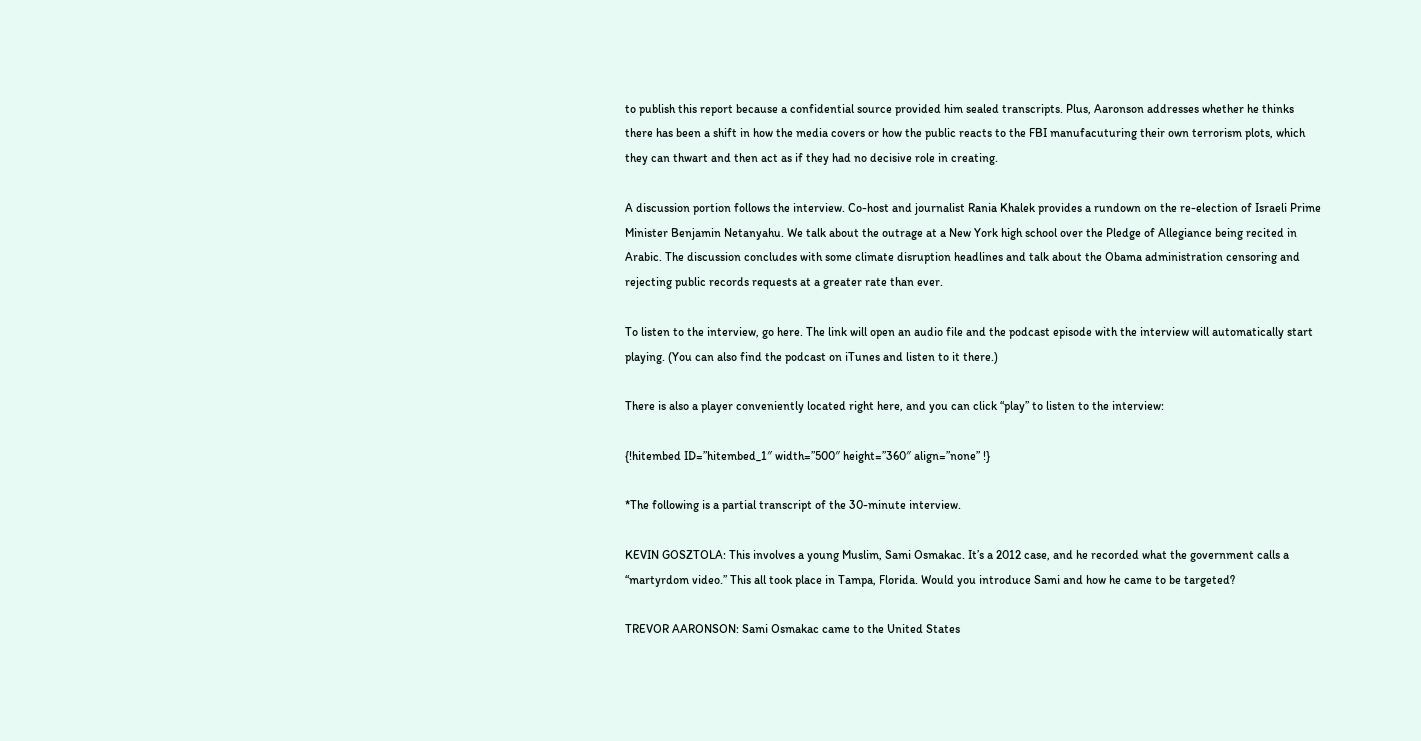to publish this report because a confidential source provided him sealed transcripts. Plus, Aaronson addresses whether he thinks there has been a shift in how the media covers or how the public reacts to the FBI manufacuturing their own terrorism plots, which they can thwart and then act as if they had no decisive role in creating.

A discussion portion follows the interview. Co-host and journalist Rania Khalek provides a rundown on the re-election of Israeli Prime Minister Benjamin Netanyahu. We talk about the outrage at a New York high school over the Pledge of Allegiance being recited in Arabic. The discussion concludes with some climate disruption headlines and talk about the Obama administration censoring and rejecting public records requests at a greater rate than ever.

To listen to the interview, go here. The link will open an audio file and the podcast episode with the interview will automatically start playing. (You can also find the podcast on iTunes and listen to it there.)

There is also a player conveniently located right here, and you can click “play” to listen to the interview:

{!hitembed ID=”hitembed_1″ width=”500″ height=”360″ align=”none” !}

*The following is a partial transcript of the 30-minute interview.

KEVIN GOSZTOLA: This involves a young Muslim, Sami Osmakac. It’s a 2012 case, and he recorded what the government calls a “martyrdom video.” This all took place in Tampa, Florida. Would you introduce Sami and how he came to be targeted?

TREVOR AARONSON: Sami Osmakac came to the United States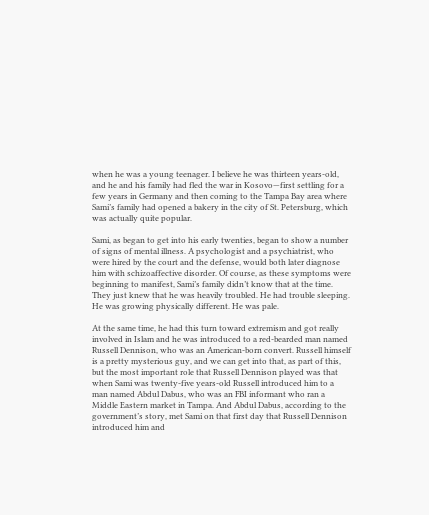when he was a young teenager. I believe he was thirteen years-old, and he and his family had fled the war in Kosovo—first settling for a few years in Germany and then coming to the Tampa Bay area where Sami’s family had opened a bakery in the city of St. Petersburg, which was actually quite popular.

Sami, as began to get into his early twenties, began to show a number of signs of mental illness. A psychologist and a psychiatrist, who were hired by the court and the defense, would both later diagnose him with schizoaffective disorder. Of course, as these symptoms were beginning to manifest, Sami’s family didn’t know that at the time. They just knew that he was heavily troubled. He had trouble sleeping. He was growing physically different. He was pale.

At the same time, he had this turn toward extremism and got really involved in Islam and he was introduced to a red-bearded man named Russell Dennison, who was an American-born convert. Russell himself is a pretty mysterious guy, and we can get into that, as part of this, but the most important role that Russell Dennison played was that when Sami was twenty-five years-old Russell introduced him to a man named Abdul Dabus, who was an FBI informant who ran a Middle Eastern market in Tampa. And Abdul Dabus, according to the government’s story, met Sami on that first day that Russell Dennison introduced him and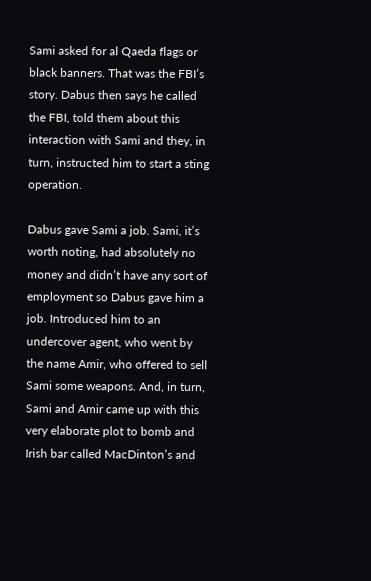Sami asked for al Qaeda flags or black banners. That was the FBI’s story. Dabus then says he called the FBI, told them about this interaction with Sami and they, in turn, instructed him to start a sting operation.

Dabus gave Sami a job. Sami, it’s worth noting, had absolutely no money and didn’t have any sort of employment so Dabus gave him a job. Introduced him to an undercover agent, who went by the name Amir, who offered to sell Sami some weapons. And, in turn, Sami and Amir came up with this very elaborate plot to bomb and Irish bar called MacDinton’s and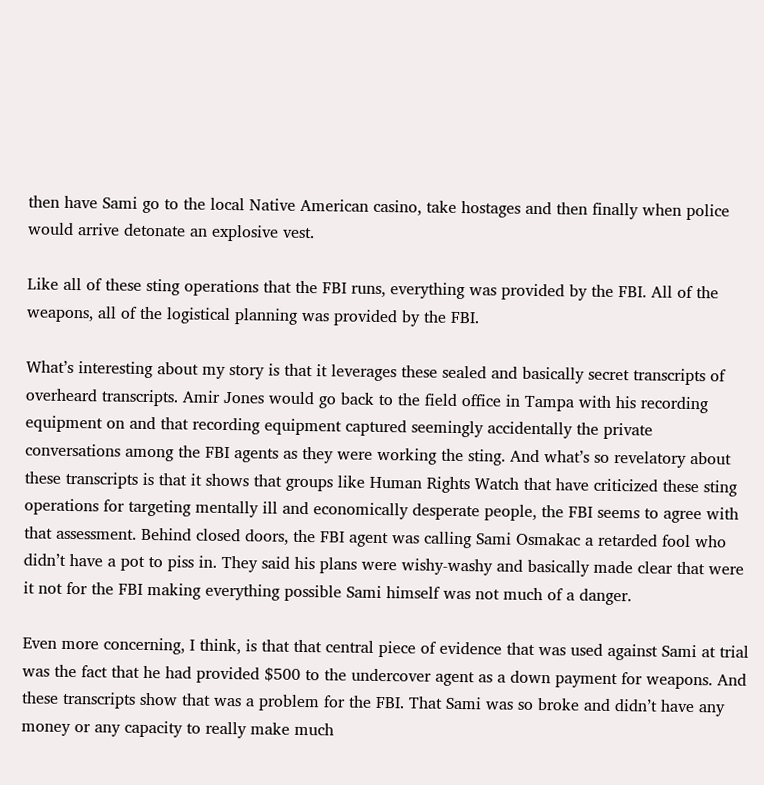then have Sami go to the local Native American casino, take hostages and then finally when police would arrive detonate an explosive vest.

Like all of these sting operations that the FBI runs, everything was provided by the FBI. All of the weapons, all of the logistical planning was provided by the FBI.

What’s interesting about my story is that it leverages these sealed and basically secret transcripts of overheard transcripts. Amir Jones would go back to the field office in Tampa with his recording equipment on and that recording equipment captured seemingly accidentally the private conversations among the FBI agents as they were working the sting. And what’s so revelatory about these transcripts is that it shows that groups like Human Rights Watch that have criticized these sting operations for targeting mentally ill and economically desperate people, the FBI seems to agree with that assessment. Behind closed doors, the FBI agent was calling Sami Osmakac a retarded fool who didn’t have a pot to piss in. They said his plans were wishy-washy and basically made clear that were it not for the FBI making everything possible Sami himself was not much of a danger.

Even more concerning, I think, is that that central piece of evidence that was used against Sami at trial was the fact that he had provided $500 to the undercover agent as a down payment for weapons. And these transcripts show that was a problem for the FBI. That Sami was so broke and didn’t have any money or any capacity to really make much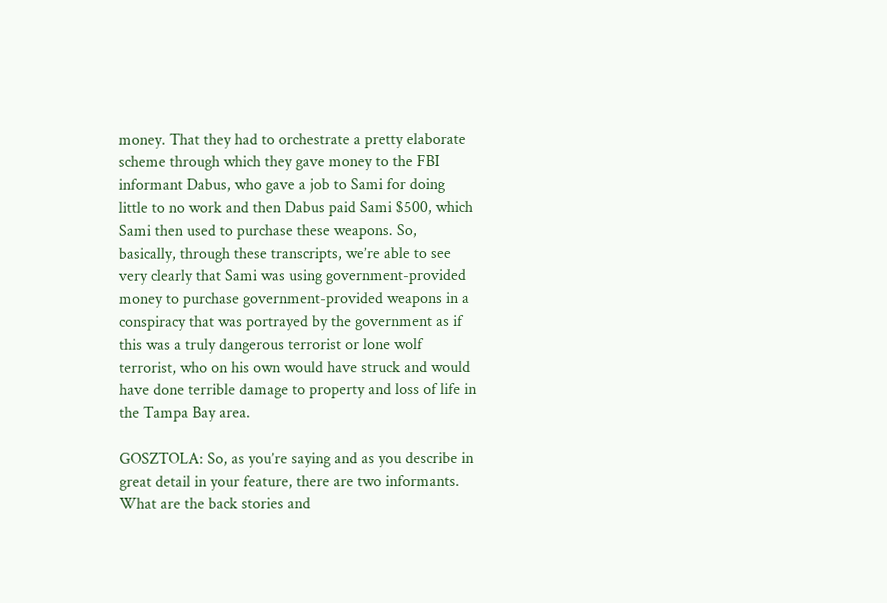money. That they had to orchestrate a pretty elaborate scheme through which they gave money to the FBI informant Dabus, who gave a job to Sami for doing little to no work and then Dabus paid Sami $500, which Sami then used to purchase these weapons. So, basically, through these transcripts, we’re able to see very clearly that Sami was using government-provided money to purchase government-provided weapons in a conspiracy that was portrayed by the government as if this was a truly dangerous terrorist or lone wolf terrorist, who on his own would have struck and would have done terrible damage to property and loss of life in the Tampa Bay area.

GOSZTOLA: So, as you’re saying and as you describe in great detail in your feature, there are two informants. What are the back stories and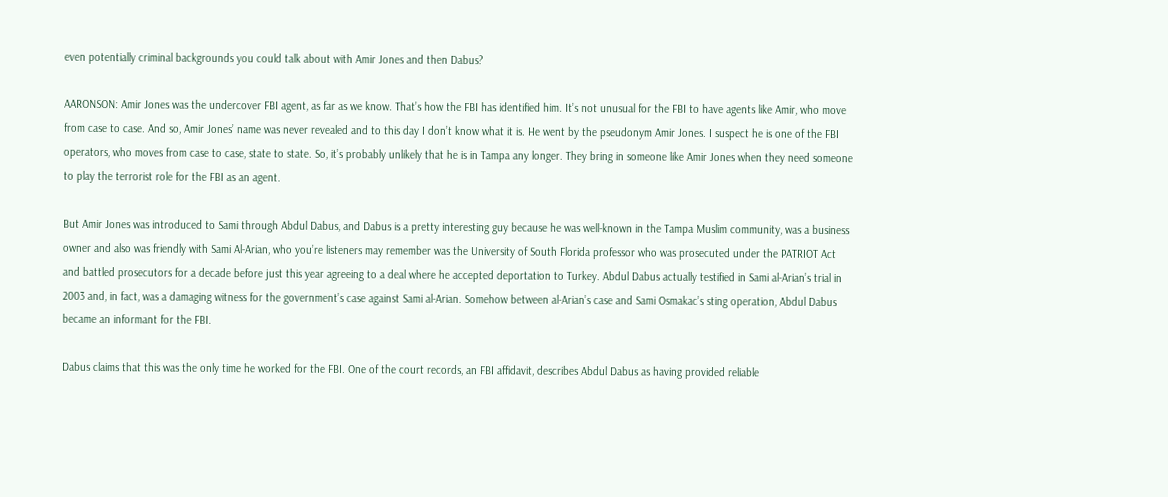even potentially criminal backgrounds you could talk about with Amir Jones and then Dabus?

AARONSON: Amir Jones was the undercover FBI agent, as far as we know. That’s how the FBI has identified him. It’s not unusual for the FBI to have agents like Amir, who move from case to case. And so, Amir Jones’ name was never revealed and to this day I don’t know what it is. He went by the pseudonym Amir Jones. I suspect he is one of the FBI operators, who moves from case to case, state to state. So, it’s probably unlikely that he is in Tampa any longer. They bring in someone like Amir Jones when they need someone to play the terrorist role for the FBI as an agent.

But Amir Jones was introduced to Sami through Abdul Dabus, and Dabus is a pretty interesting guy because he was well-known in the Tampa Muslim community, was a business owner and also was friendly with Sami Al-Arian, who you’re listeners may remember was the University of South Florida professor who was prosecuted under the PATRIOT Act and battled prosecutors for a decade before just this year agreeing to a deal where he accepted deportation to Turkey. Abdul Dabus actually testified in Sami al-Arian’s trial in 2003 and, in fact, was a damaging witness for the government’s case against Sami al-Arian. Somehow between al-Arian’s case and Sami Osmakac’s sting operation, Abdul Dabus became an informant for the FBI.

Dabus claims that this was the only time he worked for the FBI. One of the court records, an FBI affidavit, describes Abdul Dabus as having provided reliable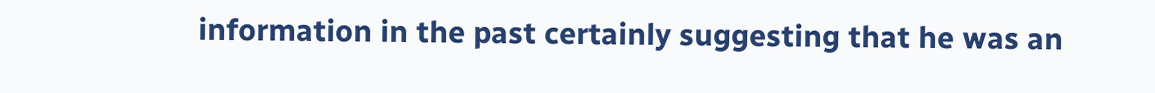information in the past certainly suggesting that he was an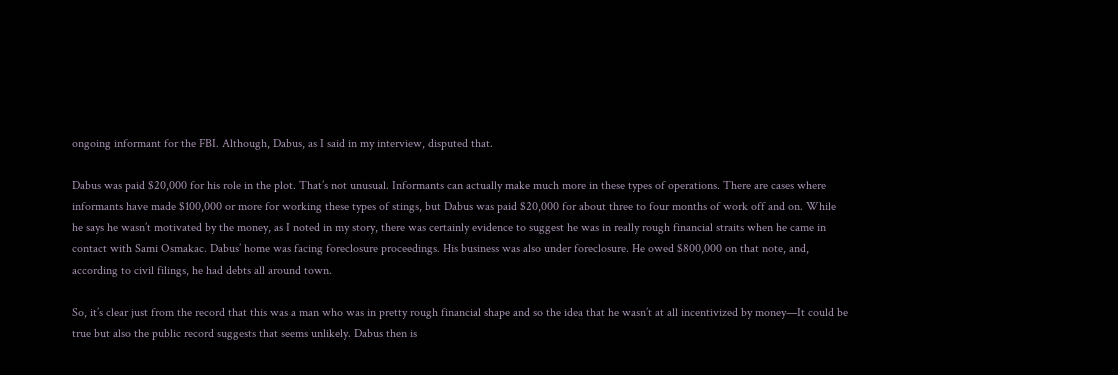ongoing informant for the FBI. Although, Dabus, as I said in my interview, disputed that.

Dabus was paid $20,000 for his role in the plot. That’s not unusual. Informants can actually make much more in these types of operations. There are cases where informants have made $100,000 or more for working these types of stings, but Dabus was paid $20,000 for about three to four months of work off and on. While he says he wasn’t motivated by the money, as I noted in my story, there was certainly evidence to suggest he was in really rough financial straits when he came in contact with Sami Osmakac. Dabus’ home was facing foreclosure proceedings. His business was also under foreclosure. He owed $800,000 on that note, and, according to civil filings, he had debts all around town.

So, it’s clear just from the record that this was a man who was in pretty rough financial shape and so the idea that he wasn’t at all incentivized by money—It could be true but also the public record suggests that seems unlikely. Dabus then is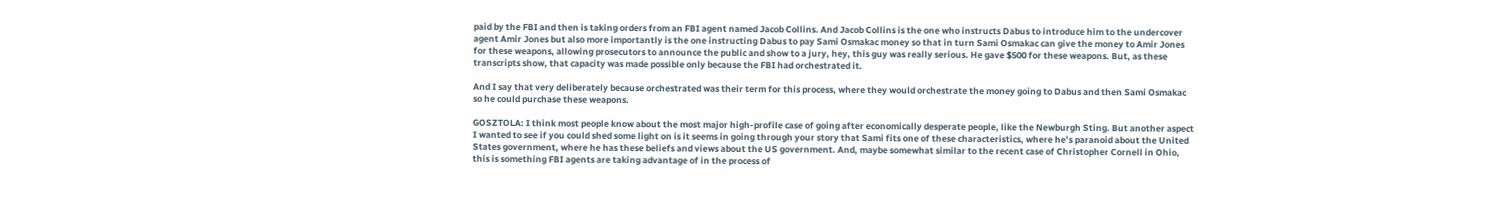paid by the FBI and then is taking orders from an FBI agent named Jacob Collins. And Jacob Collins is the one who instructs Dabus to introduce him to the undercover agent Amir Jones but also more importantly is the one instructing Dabus to pay Sami Osmakac money so that in turn Sami Osmakac can give the money to Amir Jones for these weapons, allowing prosecutors to announce the public and show to a jury, hey, this guy was really serious. He gave $500 for these weapons. But, as these transcripts show, that capacity was made possible only because the FBI had orchestrated it.

And I say that very deliberately because orchestrated was their term for this process, where they would orchestrate the money going to Dabus and then Sami Osmakac so he could purchase these weapons.

GOSZTOLA: I think most people know about the most major high-profile case of going after economically desperate people, like the Newburgh Sting. But another aspect I wanted to see if you could shed some light on is it seems in going through your story that Sami fits one of these characteristics, where he’s paranoid about the United States government, where he has these beliefs and views about the US government. And, maybe somewhat similar to the recent case of Christopher Cornell in Ohio, this is something FBI agents are taking advantage of in the process of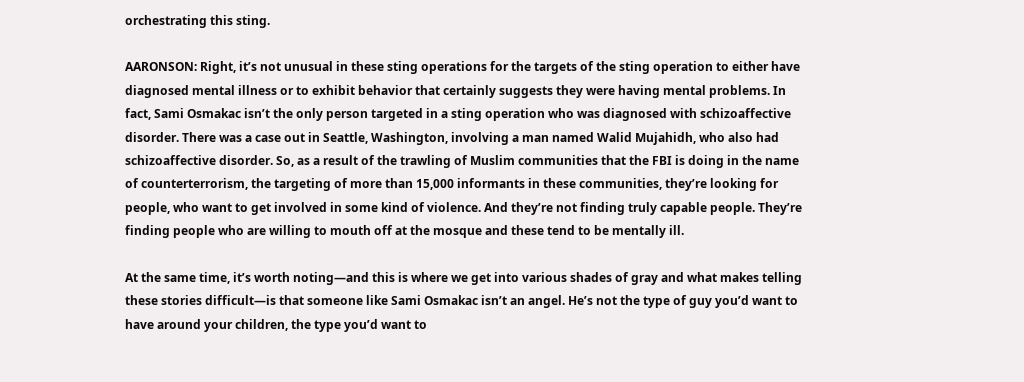orchestrating this sting.

AARONSON: Right, it’s not unusual in these sting operations for the targets of the sting operation to either have diagnosed mental illness or to exhibit behavior that certainly suggests they were having mental problems. In fact, Sami Osmakac isn’t the only person targeted in a sting operation who was diagnosed with schizoaffective disorder. There was a case out in Seattle, Washington, involving a man named Walid Mujahidh, who also had schizoaffective disorder. So, as a result of the trawling of Muslim communities that the FBI is doing in the name of counterterrorism, the targeting of more than 15,000 informants in these communities, they’re looking for people, who want to get involved in some kind of violence. And they’re not finding truly capable people. They’re finding people who are willing to mouth off at the mosque and these tend to be mentally ill.

At the same time, it’s worth noting—and this is where we get into various shades of gray and what makes telling these stories difficult—is that someone like Sami Osmakac isn’t an angel. He’s not the type of guy you’d want to have around your children, the type you’d want to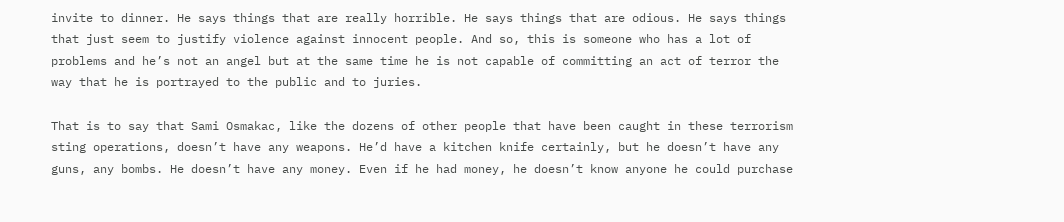invite to dinner. He says things that are really horrible. He says things that are odious. He says things that just seem to justify violence against innocent people. And so, this is someone who has a lot of problems and he’s not an angel but at the same time he is not capable of committing an act of terror the way that he is portrayed to the public and to juries.

That is to say that Sami Osmakac, like the dozens of other people that have been caught in these terrorism sting operations, doesn’t have any weapons. He’d have a kitchen knife certainly, but he doesn’t have any guns, any bombs. He doesn’t have any money. Even if he had money, he doesn’t know anyone he could purchase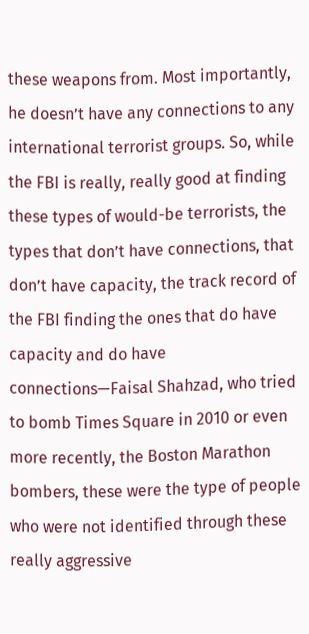these weapons from. Most importantly, he doesn’t have any connections to any international terrorist groups. So, while the FBI is really, really good at finding these types of would-be terrorists, the types that don’t have connections, that don’t have capacity, the track record of the FBI finding the ones that do have capacity and do have connections—Faisal Shahzad, who tried to bomb Times Square in 2010 or even more recently, the Boston Marathon bombers, these were the type of people who were not identified through these really aggressive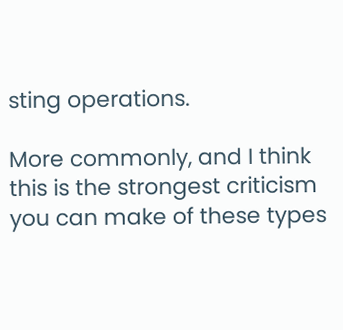sting operations.

More commonly, and I think this is the strongest criticism you can make of these types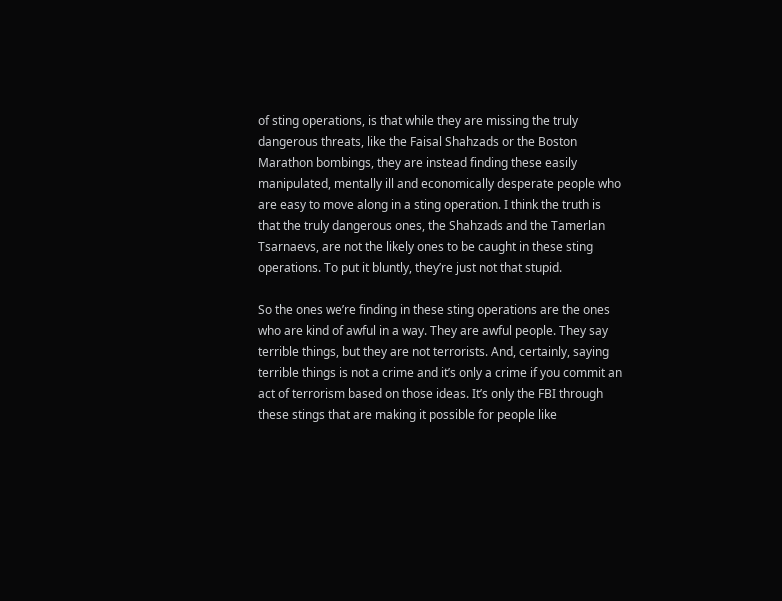of sting operations, is that while they are missing the truly dangerous threats, like the Faisal Shahzads or the Boston Marathon bombings, they are instead finding these easily manipulated, mentally ill and economically desperate people who are easy to move along in a sting operation. I think the truth is that the truly dangerous ones, the Shahzads and the Tamerlan Tsarnaevs, are not the likely ones to be caught in these sting operations. To put it bluntly, they’re just not that stupid.

So the ones we’re finding in these sting operations are the ones who are kind of awful in a way. They are awful people. They say terrible things, but they are not terrorists. And, certainly, saying terrible things is not a crime and it’s only a crime if you commit an act of terrorism based on those ideas. It’s only the FBI through these stings that are making it possible for people like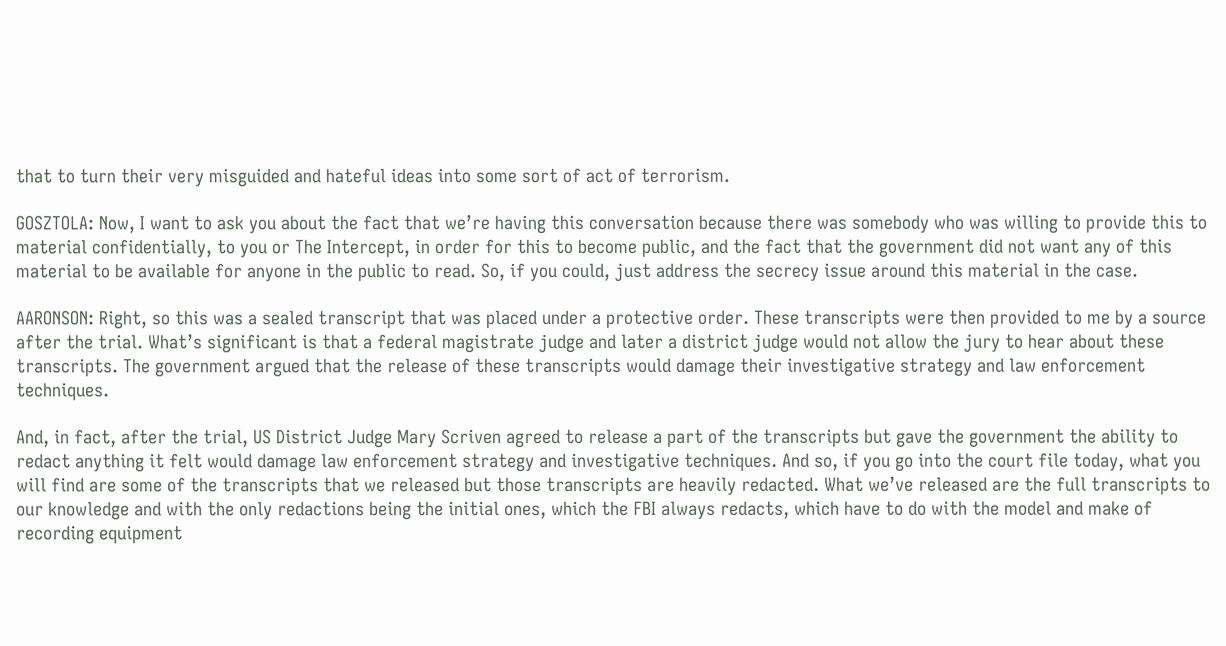that to turn their very misguided and hateful ideas into some sort of act of terrorism.

GOSZTOLA: Now, I want to ask you about the fact that we’re having this conversation because there was somebody who was willing to provide this to material confidentially, to you or The Intercept, in order for this to become public, and the fact that the government did not want any of this material to be available for anyone in the public to read. So, if you could, just address the secrecy issue around this material in the case.

AARONSON: Right, so this was a sealed transcript that was placed under a protective order. These transcripts were then provided to me by a source after the trial. What’s significant is that a federal magistrate judge and later a district judge would not allow the jury to hear about these transcripts. The government argued that the release of these transcripts would damage their investigative strategy and law enforcement techniques.

And, in fact, after the trial, US District Judge Mary Scriven agreed to release a part of the transcripts but gave the government the ability to redact anything it felt would damage law enforcement strategy and investigative techniques. And so, if you go into the court file today, what you will find are some of the transcripts that we released but those transcripts are heavily redacted. What we’ve released are the full transcripts to our knowledge and with the only redactions being the initial ones, which the FBI always redacts, which have to do with the model and make of recording equipment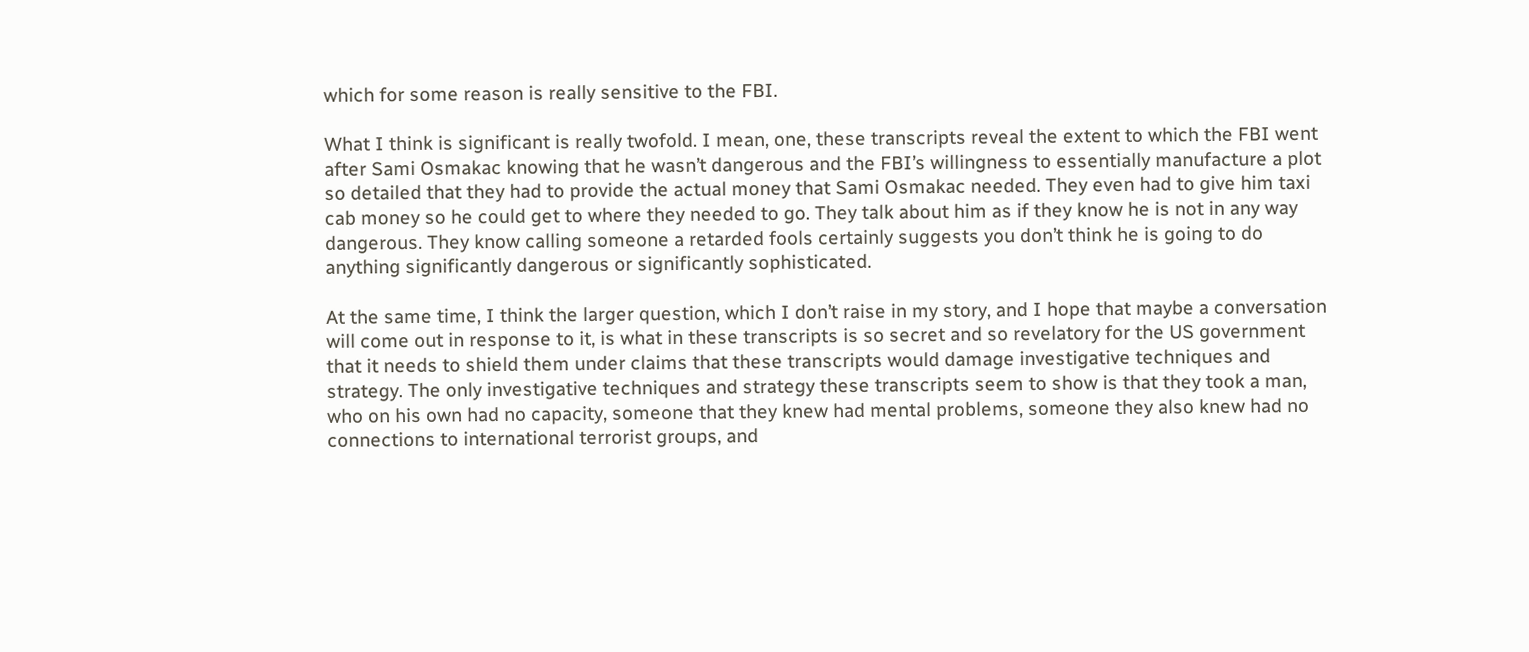which for some reason is really sensitive to the FBI.

What I think is significant is really twofold. I mean, one, these transcripts reveal the extent to which the FBI went after Sami Osmakac knowing that he wasn’t dangerous and the FBI’s willingness to essentially manufacture a plot so detailed that they had to provide the actual money that Sami Osmakac needed. They even had to give him taxi cab money so he could get to where they needed to go. They talk about him as if they know he is not in any way dangerous. They know calling someone a retarded fools certainly suggests you don’t think he is going to do anything significantly dangerous or significantly sophisticated.

At the same time, I think the larger question, which I don’t raise in my story, and I hope that maybe a conversation will come out in response to it, is what in these transcripts is so secret and so revelatory for the US government that it needs to shield them under claims that these transcripts would damage investigative techniques and strategy. The only investigative techniques and strategy these transcripts seem to show is that they took a man, who on his own had no capacity, someone that they knew had mental problems, someone they also knew had no connections to international terrorist groups, and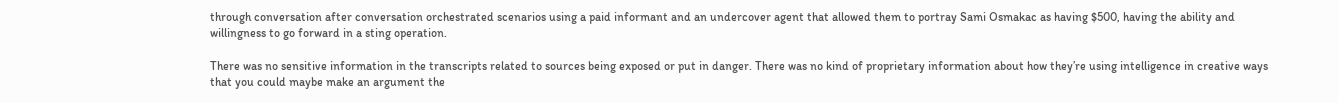through conversation after conversation orchestrated scenarios using a paid informant and an undercover agent that allowed them to portray Sami Osmakac as having $500, having the ability and willingness to go forward in a sting operation.

There was no sensitive information in the transcripts related to sources being exposed or put in danger. There was no kind of proprietary information about how they’re using intelligence in creative ways that you could maybe make an argument the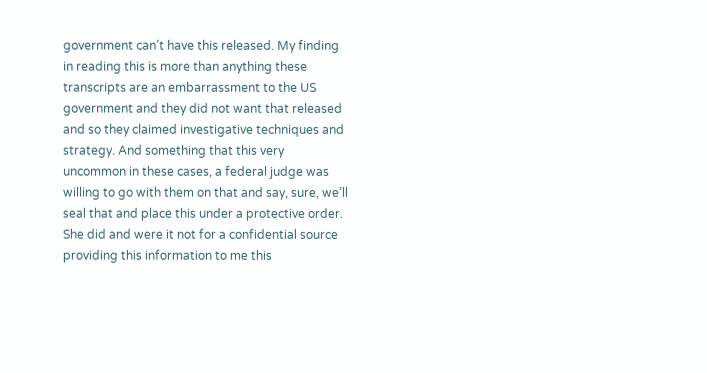government can’t have this released. My finding in reading this is more than anything these transcripts are an embarrassment to the US government and they did not want that released and so they claimed investigative techniques and strategy. And something that this very uncommon in these cases, a federal judge was willing to go with them on that and say, sure, we’ll seal that and place this under a protective order. She did and were it not for a confidential source providing this information to me this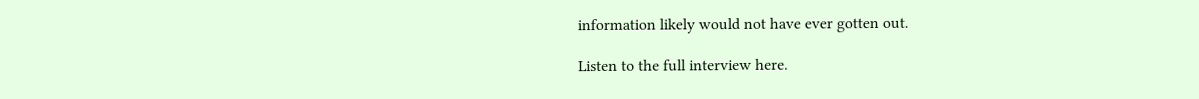information likely would not have ever gotten out.

Listen to the full interview here.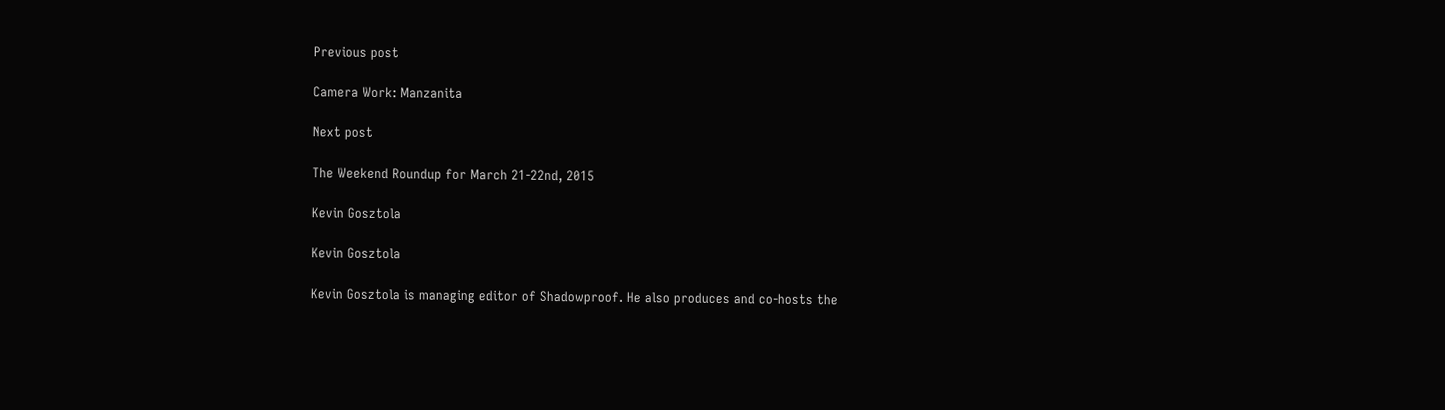Previous post

Camera Work: Manzanita

Next post

The Weekend Roundup for March 21-22nd, 2015

Kevin Gosztola

Kevin Gosztola

Kevin Gosztola is managing editor of Shadowproof. He also produces and co-hosts the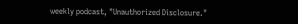weekly podcast, "Unauthorized Disclosure."